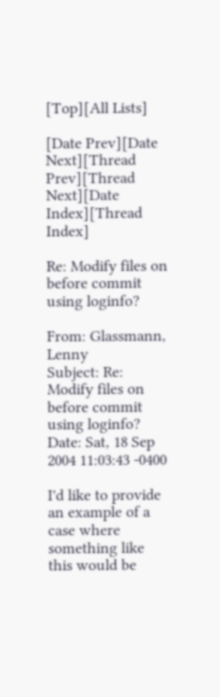[Top][All Lists]

[Date Prev][Date Next][Thread Prev][Thread Next][Date Index][Thread Index]

Re: Modify files on before commit using loginfo?

From: Glassmann, Lenny
Subject: Re: Modify files on before commit using loginfo?
Date: Sat, 18 Sep 2004 11:03:43 -0400

I'd like to provide an example of a case where something like this would be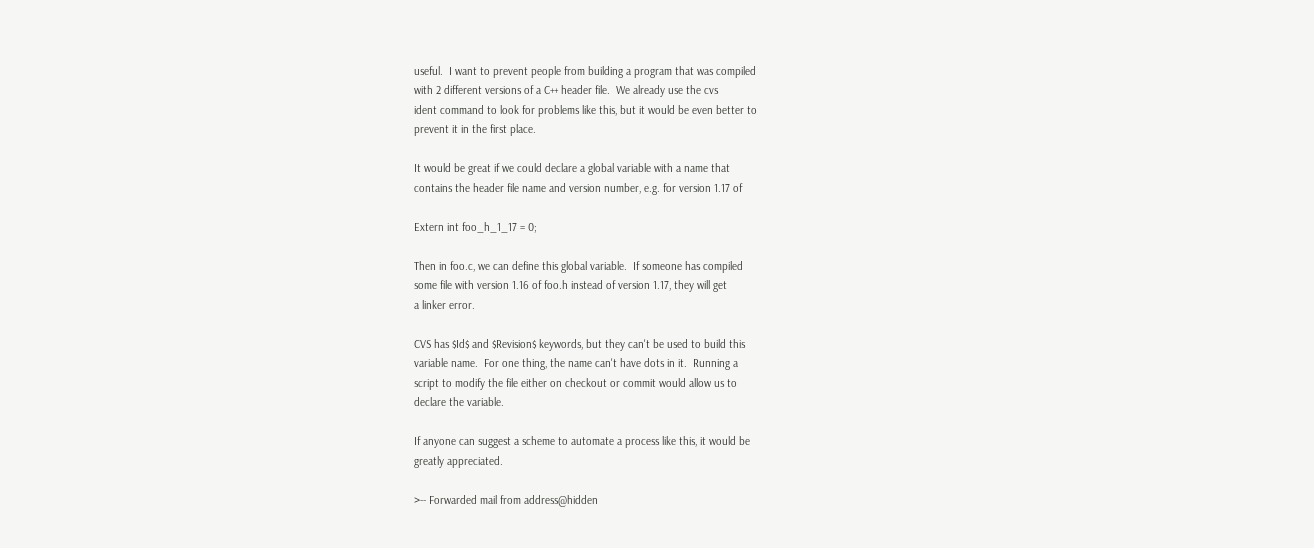useful.  I want to prevent people from building a program that was compiled
with 2 different versions of a C++ header file.  We already use the cvs
ident command to look for problems like this, but it would be even better to
prevent it in the first place.

It would be great if we could declare a global variable with a name that
contains the header file name and version number, e.g. for version 1.17 of

Extern int foo_h_1_17 = 0;

Then in foo.c, we can define this global variable.  If someone has compiled
some file with version 1.16 of foo.h instead of version 1.17, they will get
a linker error.

CVS has $Id$ and $Revision$ keywords, but they can't be used to build this
variable name.  For one thing, the name can't have dots in it.  Running a
script to modify the file either on checkout or commit would allow us to
declare the variable.

If anyone can suggest a scheme to automate a process like this, it would be
greatly appreciated.

>-- Forwarded mail from address@hidden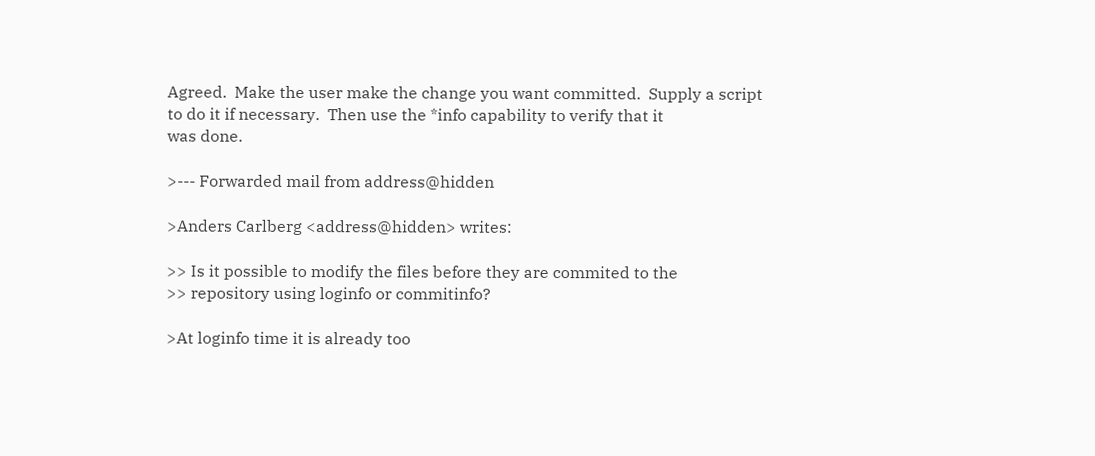Agreed.  Make the user make the change you want committed.  Supply a script
to do it if necessary.  Then use the *info capability to verify that it
was done.

>--- Forwarded mail from address@hidden

>Anders Carlberg <address@hidden> writes:

>> Is it possible to modify the files before they are commited to the
>> repository using loginfo or commitinfo?

>At loginfo time it is already too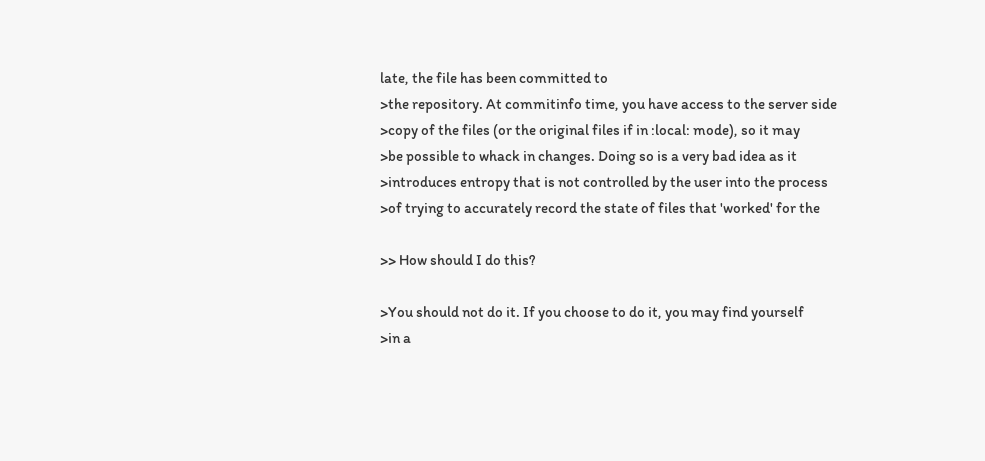late, the file has been committed to
>the repository. At commitinfo time, you have access to the server side
>copy of the files (or the original files if in :local: mode), so it may
>be possible to whack in changes. Doing so is a very bad idea as it
>introduces entropy that is not controlled by the user into the process
>of trying to accurately record the state of files that 'worked' for the

>> How should I do this?

>You should not do it. If you choose to do it, you may find yourself
>in a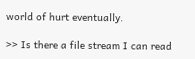world of hurt eventually.

>> Is there a file stream I can read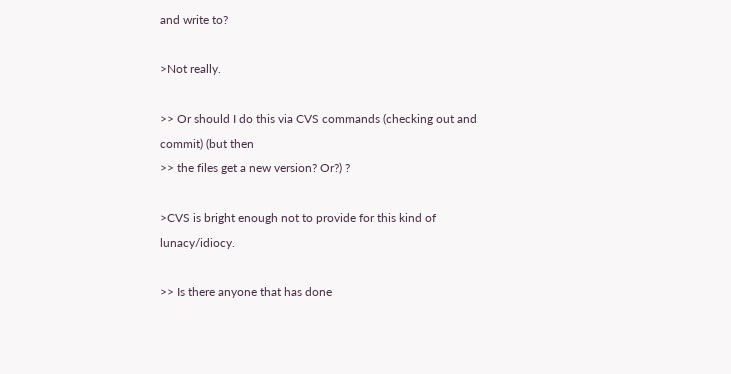and write to?

>Not really.

>> Or should I do this via CVS commands (checking out and commit) (but then
>> the files get a new version? Or?) ?

>CVS is bright enough not to provide for this kind of lunacy/idiocy.

>> Is there anyone that has done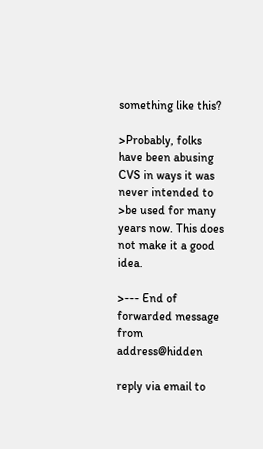something like this?

>Probably, folks have been abusing CVS in ways it was never intended to
>be used for many years now. This does not make it a good idea.

>--- End of forwarded message from address@hidden

reply via email to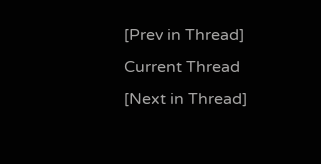[Prev in Thread] Current Thread [Next in Thread]